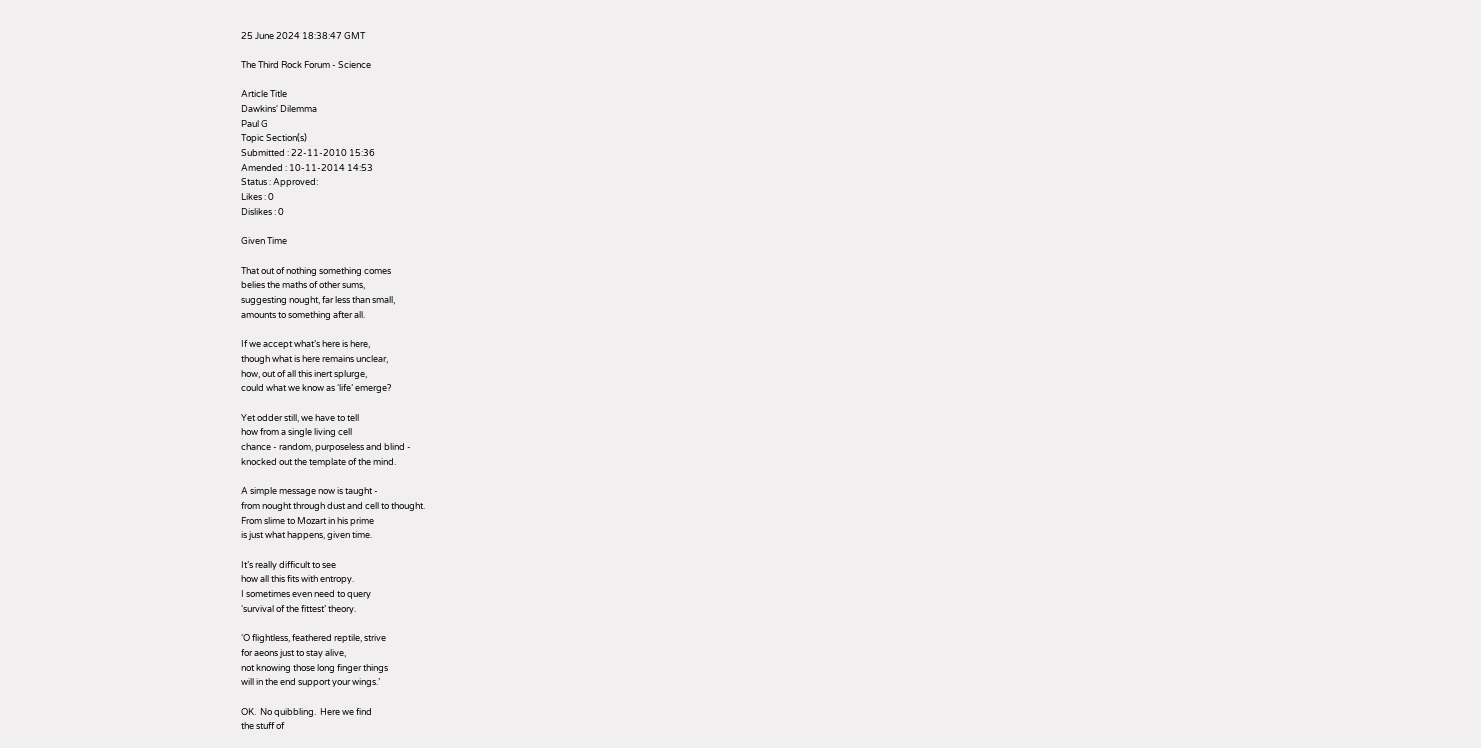25 June 2024 18:38:47 GMT

The Third Rock Forum - Science

Article Title
Dawkins' Dilemma
Paul G
Topic Section(s)
Submitted : 22-11-2010 15:36
Amended : 10-11-2014 14:53
Status : Approved:
Likes : 0
Dislikes : 0

Given Time

That out of nothing something comes
belies the maths of other sums,
suggesting nought, far less than small,
amounts to something after all.

If we accept what’s here is here,
though what is here remains unclear,
how, out of all this inert splurge,
could what we know as ‘life’ emerge?

Yet odder still, we have to tell
how from a single living cell
chance - random, purposeless and blind -
knocked out the template of the mind.

A simple message now is taught -
from nought through dust and cell to thought.
From slime to Mozart in his prime
is just what happens, given time.

It’s really difficult to see
how all this fits with entropy.
I sometimes even need to query
‘survival of the fittest’ theory.

‘O flightless, feathered reptile, strive
for aeons just to stay alive,
not knowing those long finger things
will in the end support your wings.’

OK.  No quibbling.  Here we find
the stuff of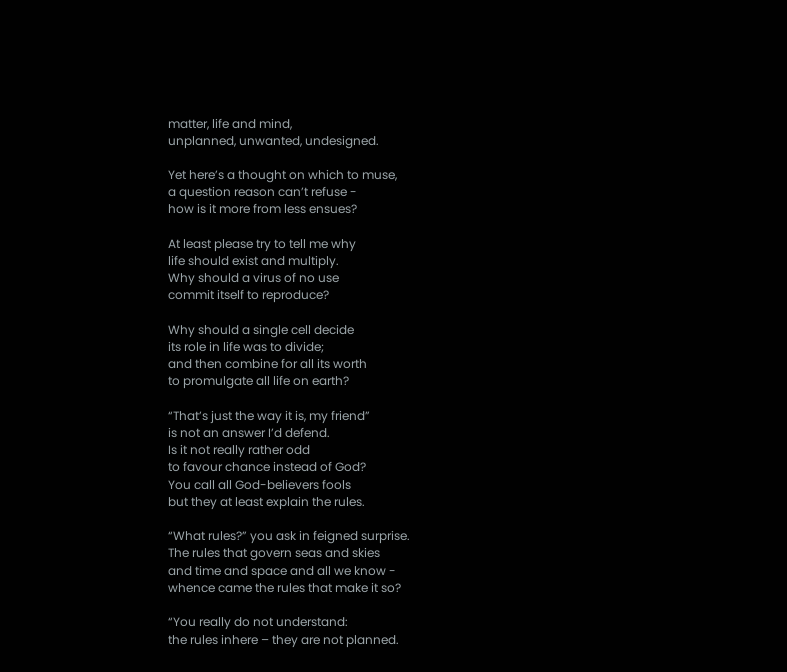matter, life and mind,
unplanned, unwanted, undesigned.

Yet here’s a thought on which to muse,
a question reason can’t refuse -
how is it more from less ensues?

At least please try to tell me why
life should exist and multiply.
Why should a virus of no use
commit itself to reproduce?

Why should a single cell decide
its role in life was to divide;
and then combine for all its worth
to promulgate all life on earth?

“That’s just the way it is, my friend”
is not an answer I’d defend.
Is it not really rather odd
to favour chance instead of God?
You call all God-believers fools
but they at least explain the rules.

“What rules?” you ask in feigned surprise.
The rules that govern seas and skies
and time and space and all we know -
whence came the rules that make it so?

“You really do not understand:
the rules inhere – they are not planned.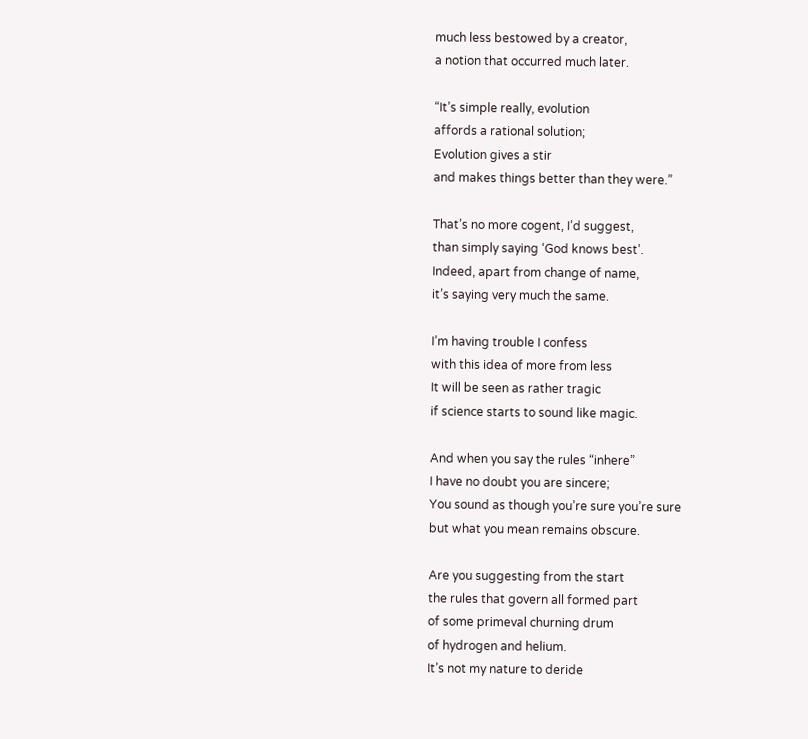much less bestowed by a creator,
a notion that occurred much later.

“It’s simple really, evolution
affords a rational solution;
Evolution gives a stir
and makes things better than they were.”

That’s no more cogent, I’d suggest,
than simply saying ‘God knows best’.
Indeed, apart from change of name,
it’s saying very much the same.

I’m having trouble I confess
with this idea of more from less
It will be seen as rather tragic
if science starts to sound like magic.

And when you say the rules “inhere”
I have no doubt you are sincere;
You sound as though you’re sure you’re sure
but what you mean remains obscure.

Are you suggesting from the start
the rules that govern all formed part
of some primeval churning drum
of hydrogen and helium.
It’s not my nature to deride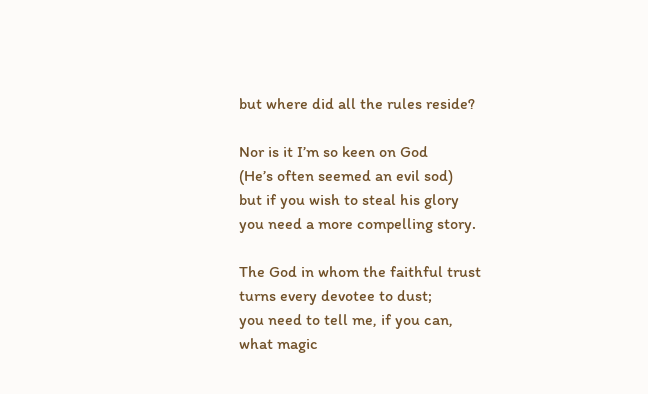but where did all the rules reside?

Nor is it I’m so keen on God
(He’s often seemed an evil sod)
but if you wish to steal his glory
you need a more compelling story.

The God in whom the faithful trust
turns every devotee to dust;
you need to tell me, if you can,
what magic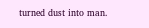turned dust into man.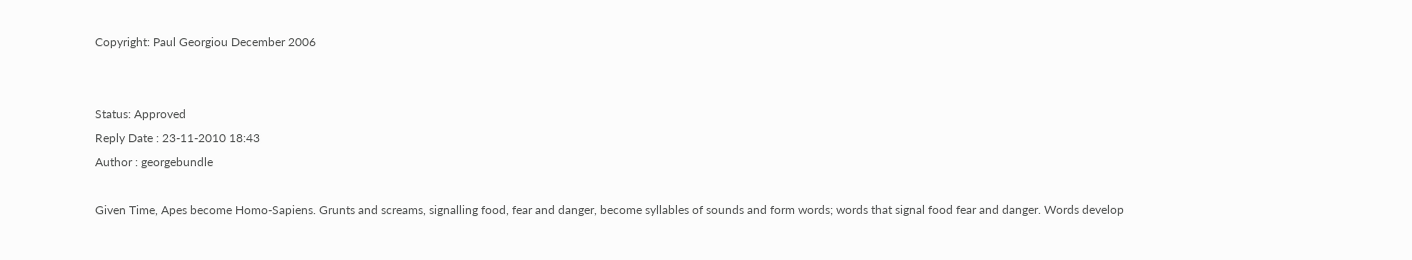Copyright: Paul Georgiou December 2006


Status: Approved
Reply Date : 23-11-2010 18:43
Author : georgebundle

Given Time, Apes become Homo-Sapiens. Grunts and screams, signalling food, fear and danger, become syllables of sounds and form words; words that signal food fear and danger. Words develop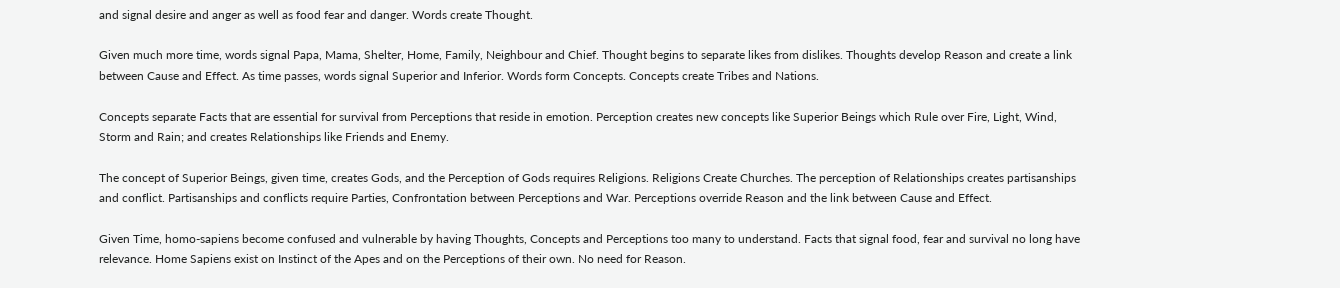and signal desire and anger as well as food fear and danger. Words create Thought.

Given much more time, words signal Papa, Mama, Shelter, Home, Family, Neighbour and Chief. Thought begins to separate likes from dislikes. Thoughts develop Reason and create a link between Cause and Effect. As time passes, words signal Superior and Inferior. Words form Concepts. Concepts create Tribes and Nations.

Concepts separate Facts that are essential for survival from Perceptions that reside in emotion. Perception creates new concepts like Superior Beings which Rule over Fire, Light, Wind, Storm and Rain; and creates Relationships like Friends and Enemy.

The concept of Superior Beings, given time, creates Gods, and the Perception of Gods requires Religions. Religions Create Churches. The perception of Relationships creates partisanships and conflict. Partisanships and conflicts require Parties, Confrontation between Perceptions and War. Perceptions override Reason and the link between Cause and Effect.

Given Time, homo-sapiens become confused and vulnerable by having Thoughts, Concepts and Perceptions too many to understand. Facts that signal food, fear and survival no long have relevance. Home Sapiens exist on Instinct of the Apes and on the Perceptions of their own. No need for Reason.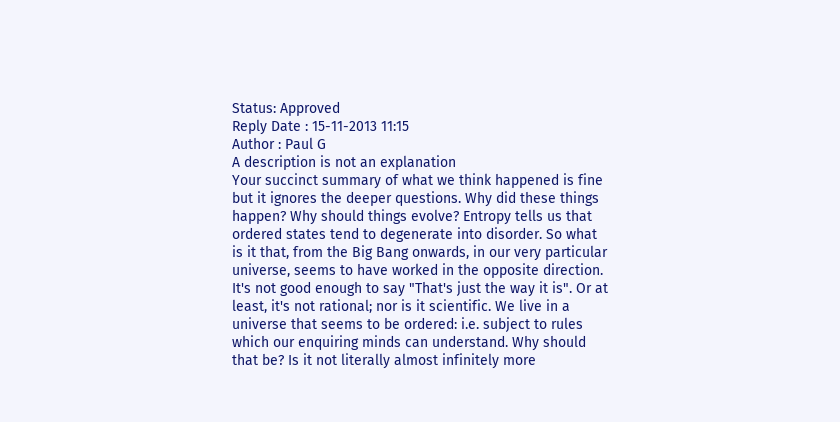Status: Approved
Reply Date : 15-11-2013 11:15
Author : Paul G
A description is not an explanation
Your succinct summary of what we think happened is fine but it ignores the deeper questions. Why did these things happen? Why should things evolve? Entropy tells us that ordered states tend to degenerate into disorder. So what is it that, from the Big Bang onwards, in our very particular universe, seems to have worked in the opposite direction. It's not good enough to say "That's just the way it is". Or at least, it's not rational; nor is it scientific. We live in a universe that seems to be ordered: i.e. subject to rules which our enquiring minds can understand. Why should that be? Is it not literally almost infinitely more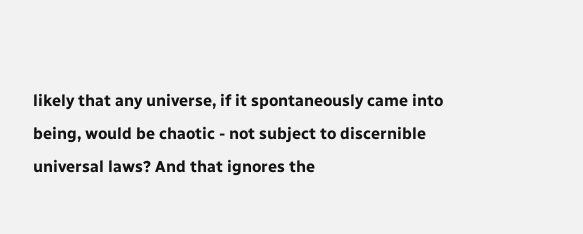likely that any universe, if it spontaneously came into being, would be chaotic - not subject to discernible universal laws? And that ignores the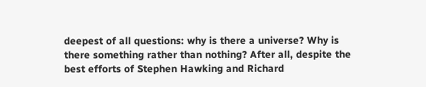deepest of all questions: why is there a universe? Why is there something rather than nothing? After all, despite the best efforts of Stephen Hawking and Richard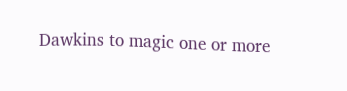Dawkins to magic one or more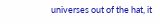universes out of the hat, it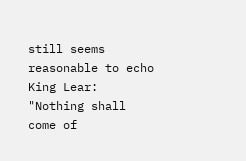still seems reasonable to echo King Lear: "Nothing shall come of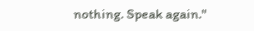nothing. Speak again."